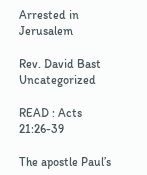Arrested in Jerusalem

Rev. David Bast Uncategorized

READ : Acts 21:26-39

The apostle Paul’s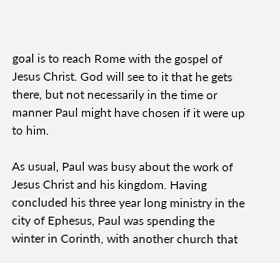goal is to reach Rome with the gospel of Jesus Christ. God will see to it that he gets there, but not necessarily in the time or manner Paul might have chosen if it were up to him.

As usual, Paul was busy about the work of Jesus Christ and his kingdom. Having concluded his three year long ministry in the city of Ephesus, Paul was spending the winter in Corinth, with another church that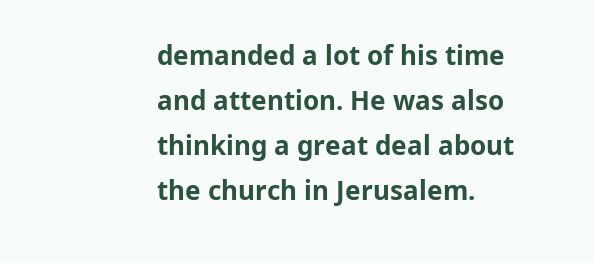demanded a lot of his time and attention. He was also thinking a great deal about the church in Jerusalem.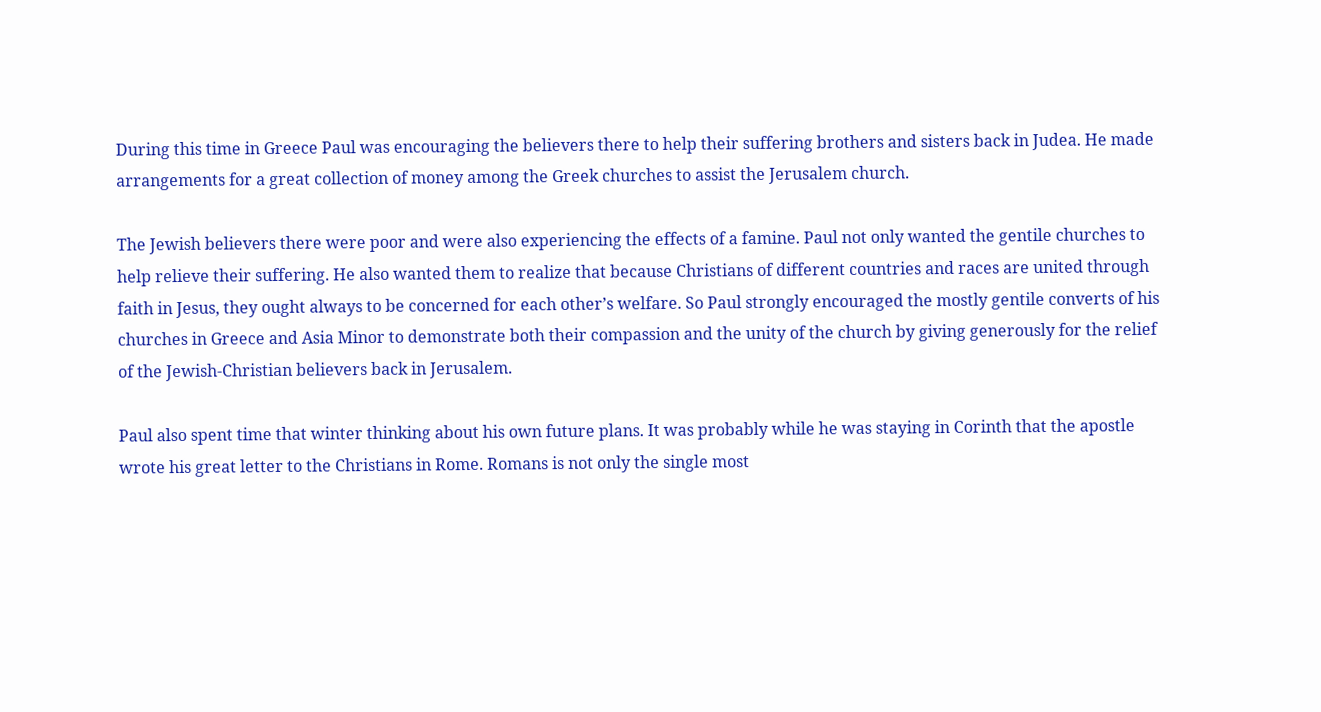During this time in Greece Paul was encouraging the believers there to help their suffering brothers and sisters back in Judea. He made arrangements for a great collection of money among the Greek churches to assist the Jerusalem church.

The Jewish believers there were poor and were also experiencing the effects of a famine. Paul not only wanted the gentile churches to help relieve their suffering. He also wanted them to realize that because Christians of different countries and races are united through faith in Jesus, they ought always to be concerned for each other’s welfare. So Paul strongly encouraged the mostly gentile converts of his churches in Greece and Asia Minor to demonstrate both their compassion and the unity of the church by giving generously for the relief of the Jewish-Christian believers back in Jerusalem.

Paul also spent time that winter thinking about his own future plans. It was probably while he was staying in Corinth that the apostle wrote his great letter to the Christians in Rome. Romans is not only the single most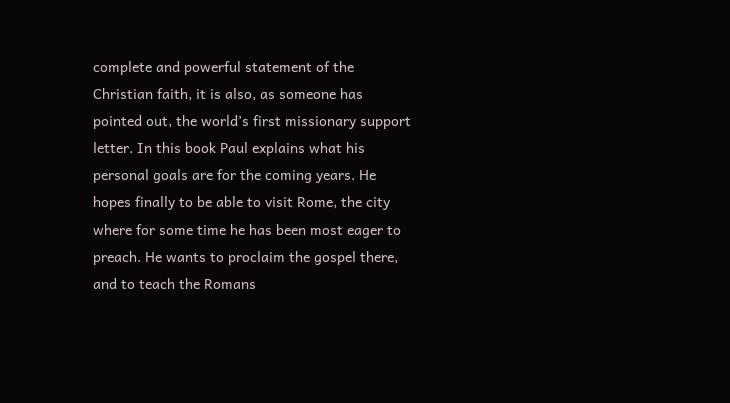complete and powerful statement of the Christian faith, it is also, as someone has pointed out, the world’s first missionary support letter. In this book Paul explains what his personal goals are for the coming years. He hopes finally to be able to visit Rome, the city where for some time he has been most eager to preach. He wants to proclaim the gospel there, and to teach the Romans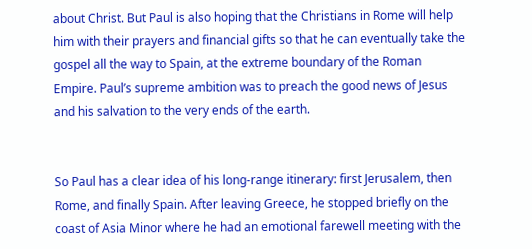about Christ. But Paul is also hoping that the Christians in Rome will help him with their prayers and financial gifts so that he can eventually take the gospel all the way to Spain, at the extreme boundary of the Roman Empire. Paul’s supreme ambition was to preach the good news of Jesus and his salvation to the very ends of the earth.


So Paul has a clear idea of his long-range itinerary: first Jerusalem, then Rome, and finally Spain. After leaving Greece, he stopped briefly on the coast of Asia Minor where he had an emotional farewell meeting with the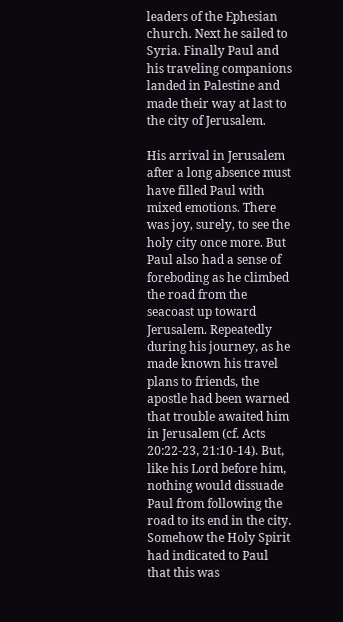leaders of the Ephesian church. Next he sailed to Syria. Finally Paul and his traveling companions landed in Palestine and made their way at last to the city of Jerusalem.

His arrival in Jerusalem after a long absence must have filled Paul with mixed emotions. There was joy, surely, to see the holy city once more. But Paul also had a sense of foreboding as he climbed the road from the seacoast up toward Jerusalem. Repeatedly during his journey, as he made known his travel plans to friends, the apostle had been warned that trouble awaited him in Jerusalem (cf. Acts 20:22-23, 21:10-14). But, like his Lord before him, nothing would dissuade Paul from following the road to its end in the city. Somehow the Holy Spirit had indicated to Paul that this was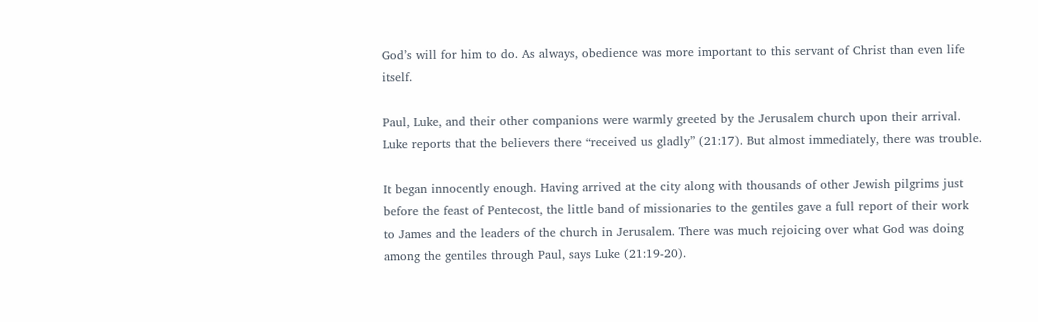God’s will for him to do. As always, obedience was more important to this servant of Christ than even life itself.

Paul, Luke, and their other companions were warmly greeted by the Jerusalem church upon their arrival. Luke reports that the believers there “received us gladly” (21:17). But almost immediately, there was trouble.

It began innocently enough. Having arrived at the city along with thousands of other Jewish pilgrims just before the feast of Pentecost, the little band of missionaries to the gentiles gave a full report of their work to James and the leaders of the church in Jerusalem. There was much rejoicing over what God was doing among the gentiles through Paul, says Luke (21:19-20).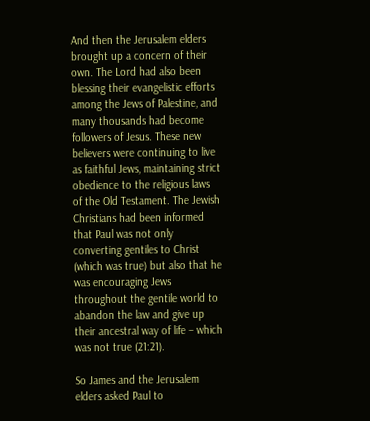And then the Jerusalem elders brought up a concern of their own. The Lord had also been blessing their evangelistic efforts among the Jews of Palestine, and many thousands had become followers of Jesus. These new believers were continuing to live as faithful Jews, maintaining strict obedience to the religious laws of the Old Testament. The Jewish Christians had been informed that Paul was not only converting gentiles to Christ (which was true) but also that he was encouraging Jews throughout the gentile world to abandon the law and give up their ancestral way of life – which was not true (21:21).

So James and the Jerusalem elders asked Paul to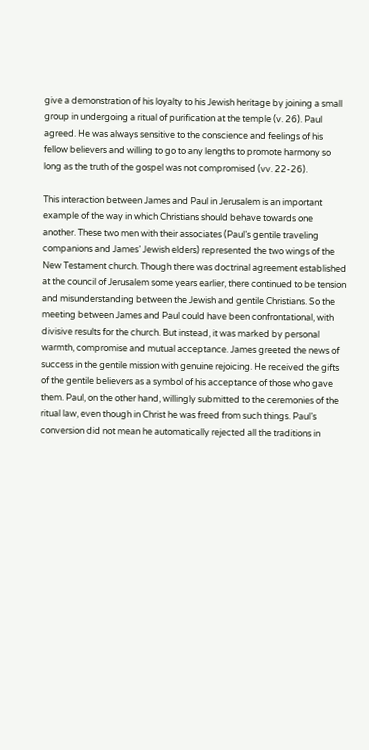give a demonstration of his loyalty to his Jewish heritage by joining a small group in undergoing a ritual of purification at the temple (v. 26). Paul agreed. He was always sensitive to the conscience and feelings of his fellow believers and willing to go to any lengths to promote harmony so long as the truth of the gospel was not compromised (vv. 22-26).

This interaction between James and Paul in Jerusalem is an important example of the way in which Christians should behave towards one another. These two men with their associates (Paul’s gentile traveling companions and James’ Jewish elders) represented the two wings of the New Testament church. Though there was doctrinal agreement established at the council of Jerusalem some years earlier, there continued to be tension and misunderstanding between the Jewish and gentile Christians. So the meeting between James and Paul could have been confrontational, with divisive results for the church. But instead, it was marked by personal warmth, compromise and mutual acceptance. James greeted the news of success in the gentile mission with genuine rejoicing. He received the gifts of the gentile believers as a symbol of his acceptance of those who gave them. Paul, on the other hand, willingly submitted to the ceremonies of the ritual law, even though in Christ he was freed from such things. Paul’s conversion did not mean he automatically rejected all the traditions in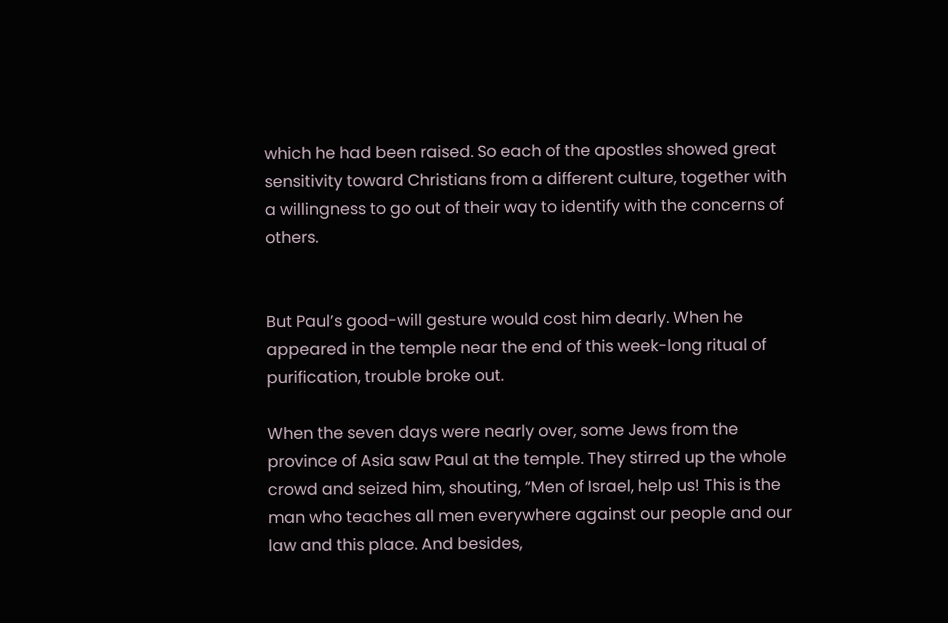which he had been raised. So each of the apostles showed great sensitivity toward Christians from a different culture, together with a willingness to go out of their way to identify with the concerns of others.


But Paul’s good-will gesture would cost him dearly. When he appeared in the temple near the end of this week-long ritual of purification, trouble broke out.

When the seven days were nearly over, some Jews from the province of Asia saw Paul at the temple. They stirred up the whole crowd and seized him, shouting, “Men of Israel, help us! This is the man who teaches all men everywhere against our people and our law and this place. And besides,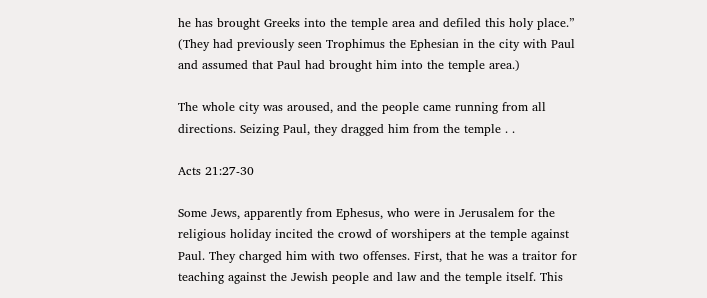he has brought Greeks into the temple area and defiled this holy place.” (They had previously seen Trophimus the Ephesian in the city with Paul and assumed that Paul had brought him into the temple area.)

The whole city was aroused, and the people came running from all directions. Seizing Paul, they dragged him from the temple . .

Acts 21:27-30

Some Jews, apparently from Ephesus, who were in Jerusalem for the religious holiday incited the crowd of worshipers at the temple against Paul. They charged him with two offenses. First, that he was a traitor for teaching against the Jewish people and law and the temple itself. This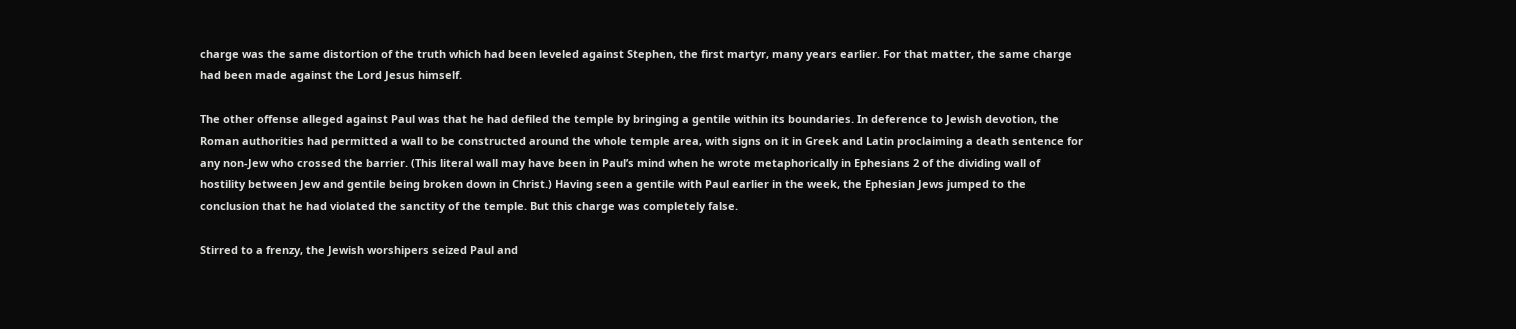charge was the same distortion of the truth which had been leveled against Stephen, the first martyr, many years earlier. For that matter, the same charge had been made against the Lord Jesus himself.

The other offense alleged against Paul was that he had defiled the temple by bringing a gentile within its boundaries. In deference to Jewish devotion, the Roman authorities had permitted a wall to be constructed around the whole temple area, with signs on it in Greek and Latin proclaiming a death sentence for any non-Jew who crossed the barrier. (This literal wall may have been in Paul’s mind when he wrote metaphorically in Ephesians 2 of the dividing wall of hostility between Jew and gentile being broken down in Christ.) Having seen a gentile with Paul earlier in the week, the Ephesian Jews jumped to the conclusion that he had violated the sanctity of the temple. But this charge was completely false.

Stirred to a frenzy, the Jewish worshipers seized Paul and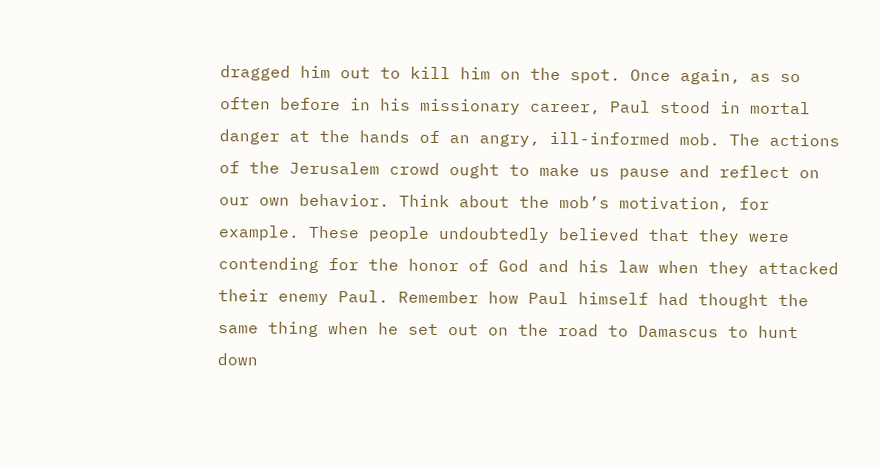dragged him out to kill him on the spot. Once again, as so often before in his missionary career, Paul stood in mortal danger at the hands of an angry, ill-informed mob. The actions of the Jerusalem crowd ought to make us pause and reflect on our own behavior. Think about the mob’s motivation, for example. These people undoubtedly believed that they were contending for the honor of God and his law when they attacked their enemy Paul. Remember how Paul himself had thought the same thing when he set out on the road to Damascus to hunt down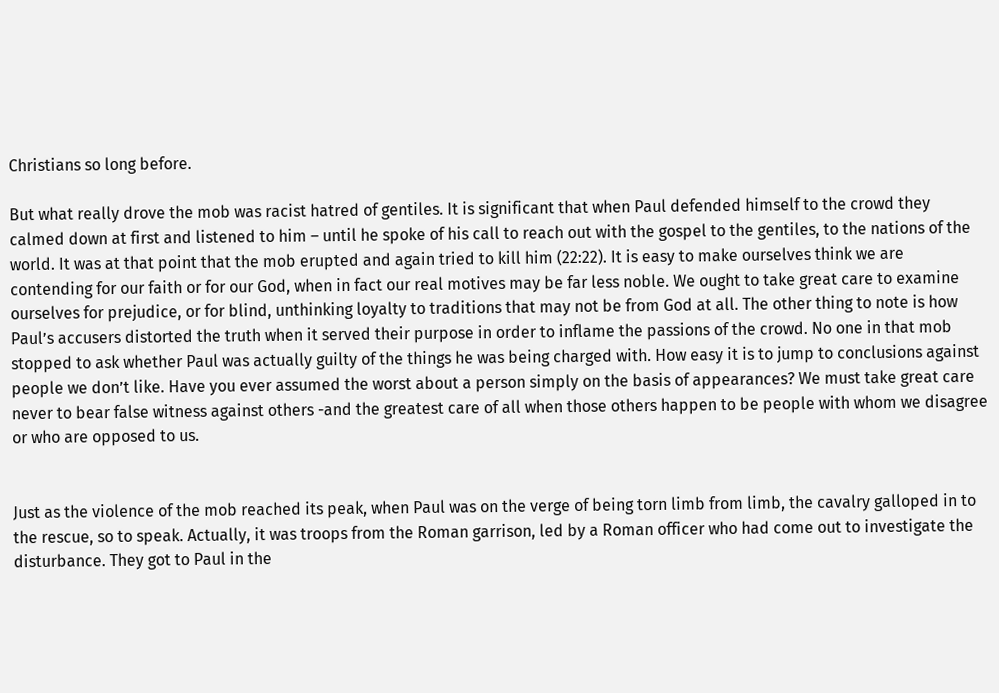Christians so long before.

But what really drove the mob was racist hatred of gentiles. It is significant that when Paul defended himself to the crowd they calmed down at first and listened to him – until he spoke of his call to reach out with the gospel to the gentiles, to the nations of the world. It was at that point that the mob erupted and again tried to kill him (22:22). It is easy to make ourselves think we are contending for our faith or for our God, when in fact our real motives may be far less noble. We ought to take great care to examine ourselves for prejudice, or for blind, unthinking loyalty to traditions that may not be from God at all. The other thing to note is how Paul’s accusers distorted the truth when it served their purpose in order to inflame the passions of the crowd. No one in that mob stopped to ask whether Paul was actually guilty of the things he was being charged with. How easy it is to jump to conclusions against people we don’t like. Have you ever assumed the worst about a person simply on the basis of appearances? We must take great care never to bear false witness against others -and the greatest care of all when those others happen to be people with whom we disagree or who are opposed to us.


Just as the violence of the mob reached its peak, when Paul was on the verge of being torn limb from limb, the cavalry galloped in to the rescue, so to speak. Actually, it was troops from the Roman garrison, led by a Roman officer who had come out to investigate the disturbance. They got to Paul in the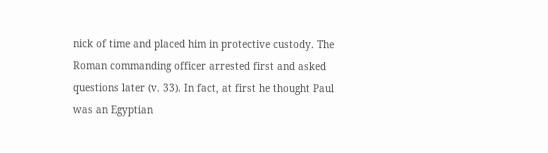nick of time and placed him in protective custody. The Roman commanding officer arrested first and asked questions later (v. 33). In fact, at first he thought Paul was an Egyptian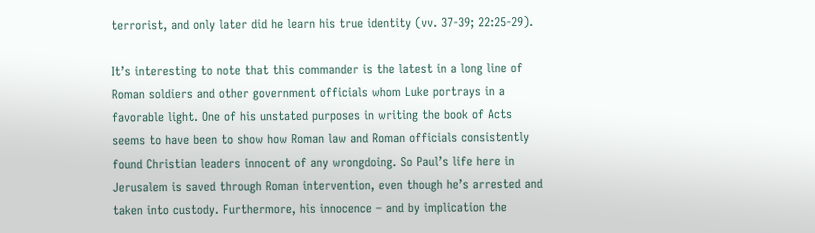terrorist, and only later did he learn his true identity (vv. 37-39; 22:25-29).

It’s interesting to note that this commander is the latest in a long line of Roman soldiers and other government officials whom Luke portrays in a favorable light. One of his unstated purposes in writing the book of Acts seems to have been to show how Roman law and Roman officials consistently found Christian leaders innocent of any wrongdoing. So Paul’s life here in Jerusalem is saved through Roman intervention, even though he’s arrested and taken into custody. Furthermore, his innocence – and by implication the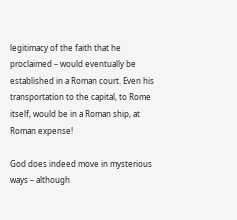legitimacy of the faith that he proclaimed – would eventually be established in a Roman court. Even his transportation to the capital, to Rome itself, would be in a Roman ship, at Roman expense!

God does indeed move in mysterious ways – although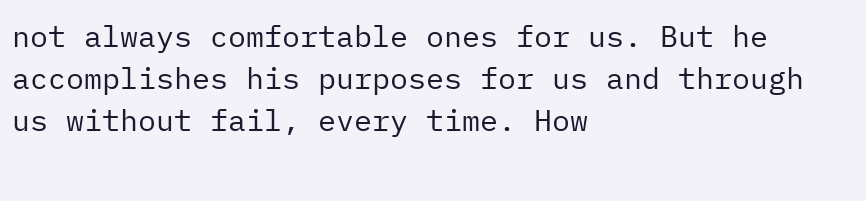not always comfortable ones for us. But he accomplishes his purposes for us and through us without fail, every time. How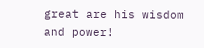great are his wisdom and power!